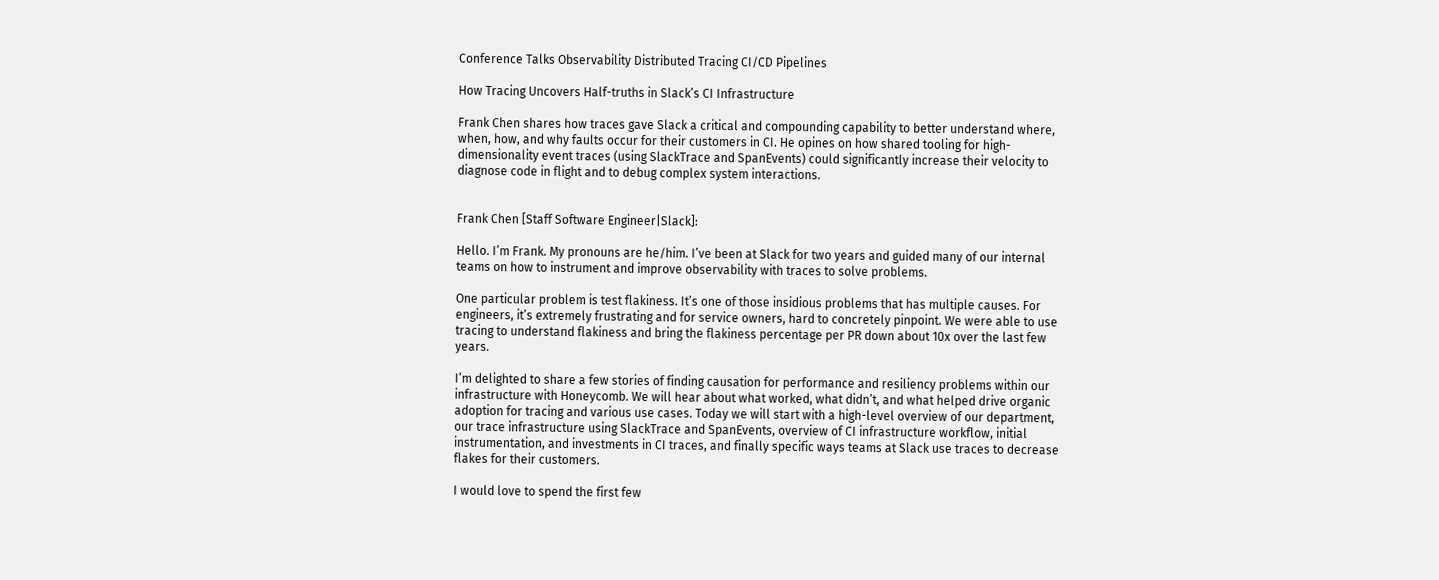Conference Talks Observability Distributed Tracing CI/CD Pipelines

How Tracing Uncovers Half-truths in Slack’s CI Infrastructure

Frank Chen shares how traces gave Slack a critical and compounding capability to better understand where, when, how, and why faults occur for their customers in CI. He opines on how shared tooling for high-dimensionality event traces (using SlackTrace and SpanEvents) could significantly increase their velocity to diagnose code in flight and to debug complex system interactions.


Frank Chen [Staff Software Engineer|Slack]:

Hello. I’m Frank. My pronouns are he/him. I’ve been at Slack for two years and guided many of our internal teams on how to instrument and improve observability with traces to solve problems.

One particular problem is test flakiness. It’s one of those insidious problems that has multiple causes. For engineers, it’s extremely frustrating and for service owners, hard to concretely pinpoint. We were able to use tracing to understand flakiness and bring the flakiness percentage per PR down about 10x over the last few years.

I’m delighted to share a few stories of finding causation for performance and resiliency problems within our infrastructure with Honeycomb. We will hear about what worked, what didn’t, and what helped drive organic adoption for tracing and various use cases. Today we will start with a high-level overview of our department, our trace infrastructure using SlackTrace and SpanEvents, overview of CI infrastructure workflow, initial instrumentation, and investments in CI traces, and finally specific ways teams at Slack use traces to decrease flakes for their customers.

I would love to spend the first few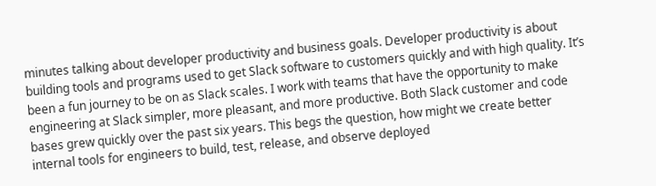minutes talking about developer productivity and business goals. Developer productivity is about building tools and programs used to get Slack software to customers quickly and with high quality. It’s been a fun journey to be on as Slack scales. I work with teams that have the opportunity to make engineering at Slack simpler, more pleasant, and more productive. Both Slack customer and code bases grew quickly over the past six years. This begs the question, how might we create better internal tools for engineers to build, test, release, and observe deployed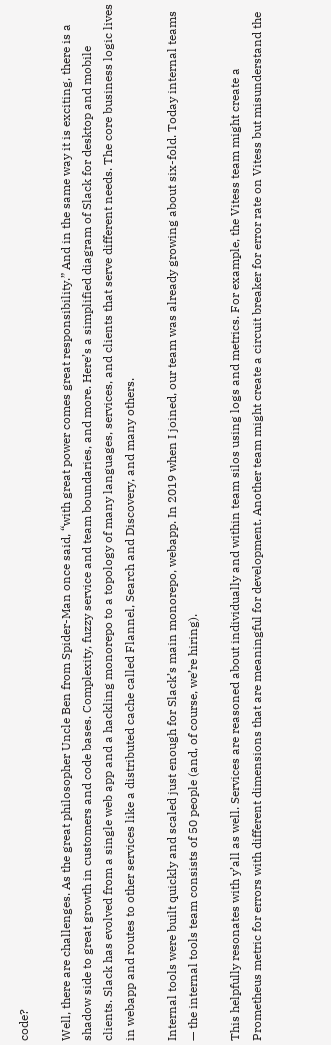code?

Well, there are challenges. As the great philosopher Uncle Ben from Spider-Man once said, “with great power comes great responsibility.” And in the same way it is exciting, there is a shadow side to great growth in customers and code bases. Complexity, fuzzy service and team boundaries, and more. Here’s a simplified diagram of Slack for desktop and mobile clients. Slack has evolved from a single web app and a hackling monorepo to a topology of many languages, services, and clients that serve different needs. The core business logic lives in webapp and routes to other services like a distributed cache called Flannel, Search and Discovery, and many others.

Internal tools were built quickly and scaled just enough for Slack’s main monorepo, webapp. In 2019 when I joined, our team was already growing about six-fold. Today internal teams — the internal tools team consists of 50 people (and, of course, we’re hiring).

This helpfully resonates with y’all as well. Services are reasoned about individually and within team silos using logs and metrics. For example, the Vitess team might create a Prometheus metric for errors with different dimensions that are meaningful for development. Another team might create a circuit breaker for error rate on Vitess but misunderstand the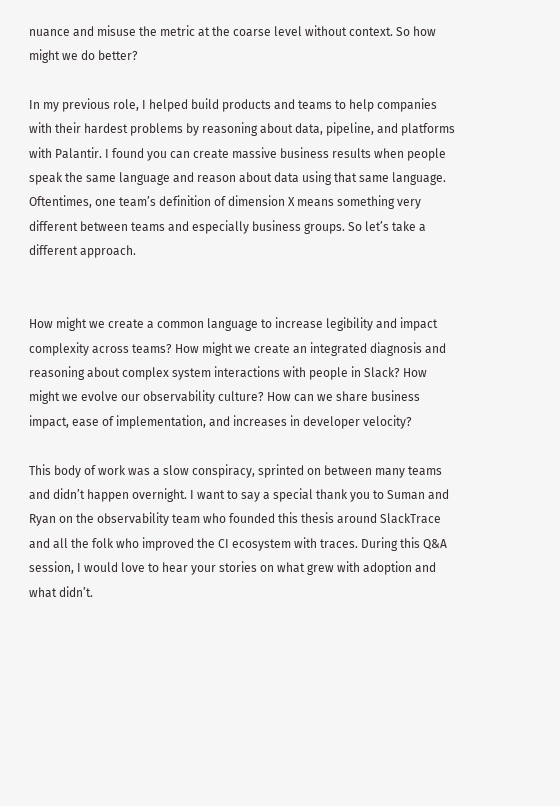nuance and misuse the metric at the coarse level without context. So how might we do better?

In my previous role, I helped build products and teams to help companies with their hardest problems by reasoning about data, pipeline, and platforms with Palantir. I found you can create massive business results when people speak the same language and reason about data using that same language. Oftentimes, one team’s definition of dimension X means something very different between teams and especially business groups. So let’s take a different approach.


How might we create a common language to increase legibility and impact complexity across teams? How might we create an integrated diagnosis and reasoning about complex system interactions with people in Slack? How might we evolve our observability culture? How can we share business impact, ease of implementation, and increases in developer velocity?

This body of work was a slow conspiracy, sprinted on between many teams and didn’t happen overnight. I want to say a special thank you to Suman and Ryan on the observability team who founded this thesis around SlackTrace and all the folk who improved the CI ecosystem with traces. During this Q&A session, I would love to hear your stories on what grew with adoption and what didn’t.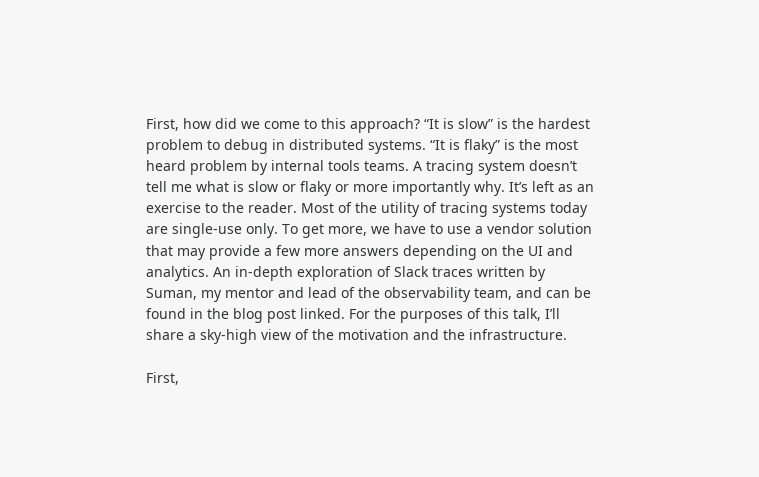First, how did we come to this approach? “It is slow” is the hardest problem to debug in distributed systems. “It is flaky” is the most heard problem by internal tools teams. A tracing system doesn’t tell me what is slow or flaky or more importantly why. It’s left as an exercise to the reader. Most of the utility of tracing systems today are single-use only. To get more, we have to use a vendor solution that may provide a few more answers depending on the UI and analytics. An in-depth exploration of Slack traces written by Suman, my mentor and lead of the observability team, and can be found in the blog post linked. For the purposes of this talk, I’ll share a sky-high view of the motivation and the infrastructure.

First,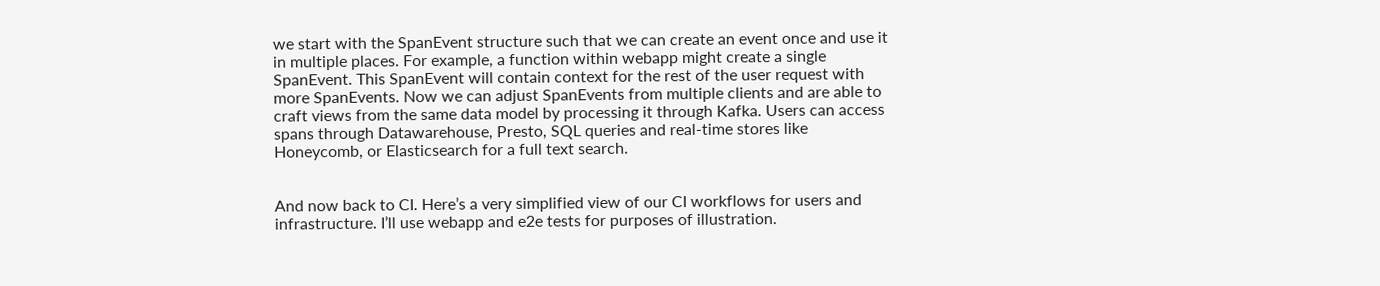we start with the SpanEvent structure such that we can create an event once and use it in multiple places. For example, a function within webapp might create a single SpanEvent. This SpanEvent will contain context for the rest of the user request with more SpanEvents. Now we can adjust SpanEvents from multiple clients and are able to craft views from the same data model by processing it through Kafka. Users can access spans through Datawarehouse, Presto, SQL queries and real-time stores like Honeycomb, or Elasticsearch for a full text search.


And now back to CI. Here’s a very simplified view of our CI workflows for users and infrastructure. I’ll use webapp and e2e tests for purposes of illustration.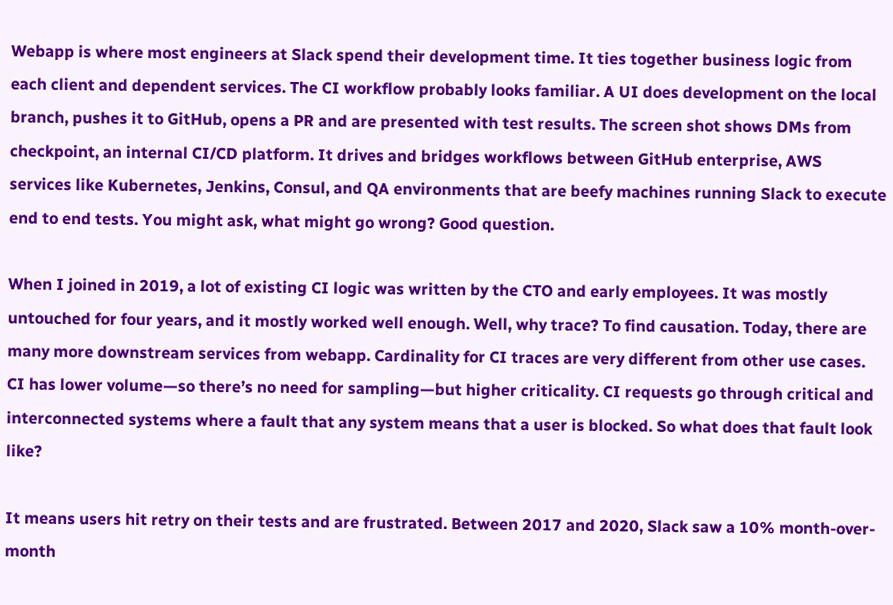Webapp is where most engineers at Slack spend their development time. It ties together business logic from each client and dependent services. The CI workflow probably looks familiar. A UI does development on the local branch, pushes it to GitHub, opens a PR and are presented with test results. The screen shot shows DMs from checkpoint, an internal CI/CD platform. It drives and bridges workflows between GitHub enterprise, AWS services like Kubernetes, Jenkins, Consul, and QA environments that are beefy machines running Slack to execute end to end tests. You might ask, what might go wrong? Good question.

When I joined in 2019, a lot of existing CI logic was written by the CTO and early employees. It was mostly untouched for four years, and it mostly worked well enough. Well, why trace? To find causation. Today, there are many more downstream services from webapp. Cardinality for CI traces are very different from other use cases. CI has lower volume—so there’s no need for sampling—but higher criticality. CI requests go through critical and interconnected systems where a fault that any system means that a user is blocked. So what does that fault look like?

It means users hit retry on their tests and are frustrated. Between 2017 and 2020, Slack saw a 10% month-over-month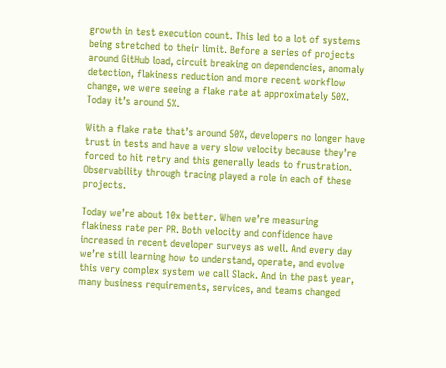growth in test execution count. This led to a lot of systems being stretched to their limit. Before a series of projects around GitHub load, circuit breaking on dependencies, anomaly detection, flakiness reduction and more recent workflow change, we were seeing a flake rate at approximately 50%. Today it’s around 5%.

With a flake rate that’s around 50%, developers no longer have trust in tests and have a very slow velocity because they’re forced to hit retry and this generally leads to frustration. Observability through tracing played a role in each of these projects.

Today we’re about 10x better. When we’re measuring flakiness rate per PR. Both velocity and confidence have increased in recent developer surveys as well. And every day we’re still learning how to understand, operate, and evolve this very complex system we call Slack. And in the past year, many business requirements, services, and teams changed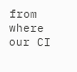from where our CI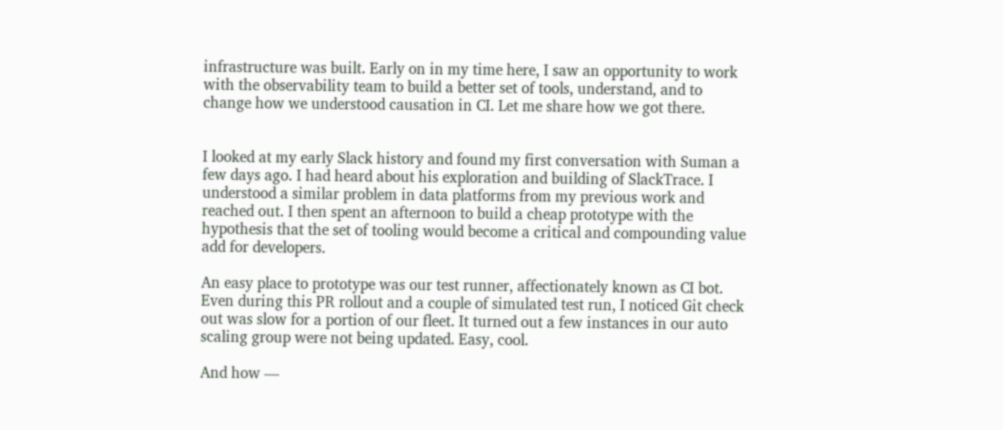infrastructure was built. Early on in my time here, I saw an opportunity to work with the observability team to build a better set of tools, understand, and to change how we understood causation in CI. Let me share how we got there.


I looked at my early Slack history and found my first conversation with Suman a few days ago. I had heard about his exploration and building of SlackTrace. I understood a similar problem in data platforms from my previous work and reached out. I then spent an afternoon to build a cheap prototype with the hypothesis that the set of tooling would become a critical and compounding value add for developers.

An easy place to prototype was our test runner, affectionately known as CI bot. Even during this PR rollout and a couple of simulated test run, I noticed Git check out was slow for a portion of our fleet. It turned out a few instances in our auto scaling group were not being updated. Easy, cool.

And how —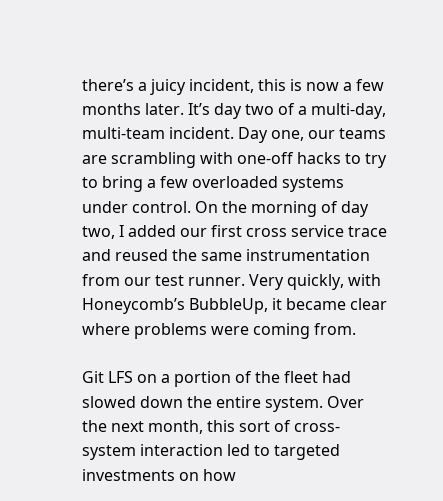there’s a juicy incident, this is now a few months later. It’s day two of a multi-day, multi-team incident. Day one, our teams are scrambling with one-off hacks to try to bring a few overloaded systems under control. On the morning of day two, I added our first cross service trace and reused the same instrumentation from our test runner. Very quickly, with Honeycomb’s BubbleUp, it became clear where problems were coming from.

Git LFS on a portion of the fleet had slowed down the entire system. Over the next month, this sort of cross-system interaction led to targeted investments on how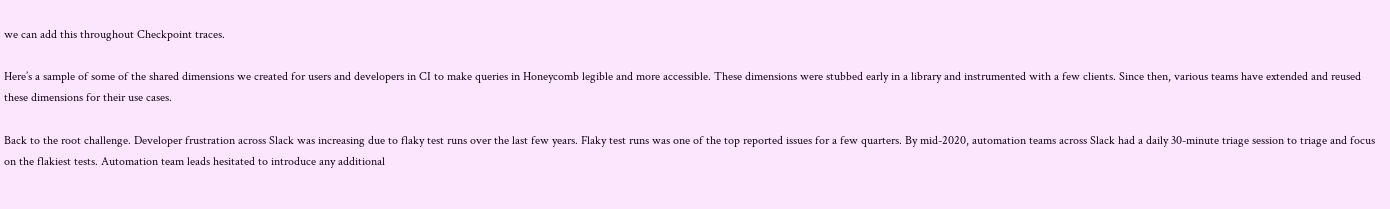we can add this throughout Checkpoint traces.

Here’s a sample of some of the shared dimensions we created for users and developers in CI to make queries in Honeycomb legible and more accessible. These dimensions were stubbed early in a library and instrumented with a few clients. Since then, various teams have extended and reused these dimensions for their use cases.

Back to the root challenge. Developer frustration across Slack was increasing due to flaky test runs over the last few years. Flaky test runs was one of the top reported issues for a few quarters. By mid-2020, automation teams across Slack had a daily 30-minute triage session to triage and focus on the flakiest tests. Automation team leads hesitated to introduce any additional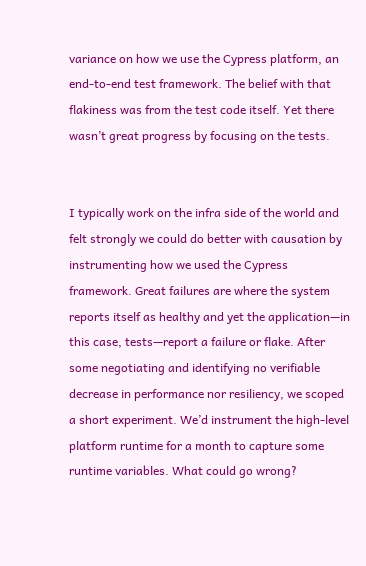variance on how we use the Cypress platform, an end-to-end test framework. The belief with that flakiness was from the test code itself. Yet there wasn’t great progress by focusing on the tests.


I typically work on the infra side of the world and felt strongly we could do better with causation by instrumenting how we used the Cypress framework. Great failures are where the system reports itself as healthy and yet the application—in this case, tests—report a failure or flake. After some negotiating and identifying no verifiable decrease in performance nor resiliency, we scoped a short experiment. We’d instrument the high-level platform runtime for a month to capture some runtime variables. What could go wrong?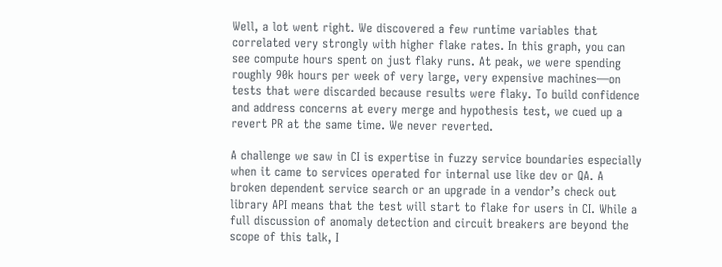Well, a lot went right. We discovered a few runtime variables that correlated very strongly with higher flake rates. In this graph, you can see compute hours spent on just flaky runs. At peak, we were spending roughly 90k hours per week of very large, very expensive machines—on tests that were discarded because results were flaky. To build confidence and address concerns at every merge and hypothesis test, we cued up a revert PR at the same time. We never reverted.

A challenge we saw in CI is expertise in fuzzy service boundaries especially when it came to services operated for internal use like dev or QA. A broken dependent service search or an upgrade in a vendor’s check out library API means that the test will start to flake for users in CI. While a full discussion of anomaly detection and circuit breakers are beyond the scope of this talk, I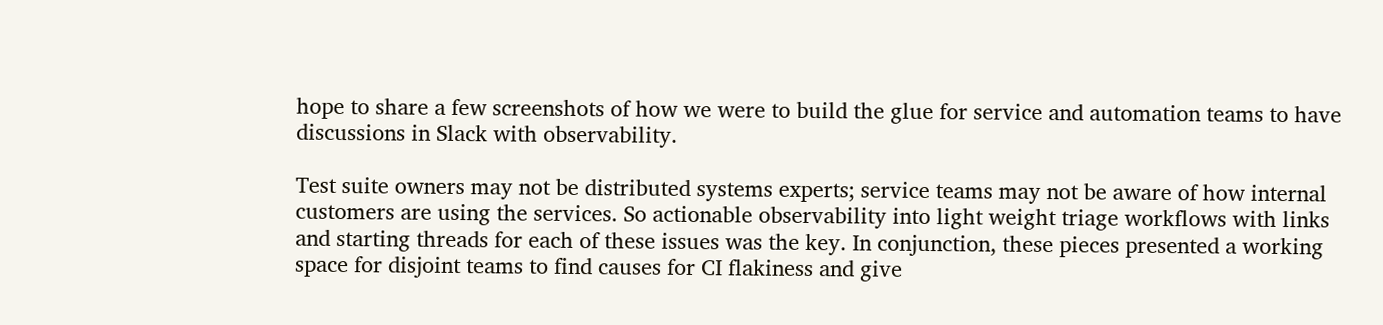hope to share a few screenshots of how we were to build the glue for service and automation teams to have discussions in Slack with observability.

Test suite owners may not be distributed systems experts; service teams may not be aware of how internal customers are using the services. So actionable observability into light weight triage workflows with links and starting threads for each of these issues was the key. In conjunction, these pieces presented a working space for disjoint teams to find causes for CI flakiness and give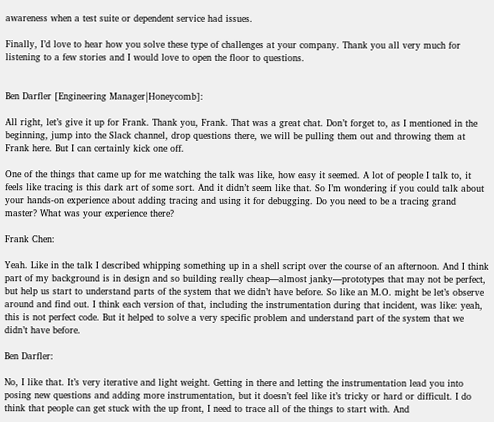awareness when a test suite or dependent service had issues.

Finally, I’d love to hear how you solve these type of challenges at your company. Thank you all very much for listening to a few stories and I would love to open the floor to questions.


Ben Darfler [Engineering Manager|Honeycomb]:

All right, let’s give it up for Frank. Thank you, Frank. That was a great chat. Don’t forget to, as I mentioned in the beginning, jump into the Slack channel, drop questions there, we will be pulling them out and throwing them at Frank here. But I can certainly kick one off.

One of the things that came up for me watching the talk was like, how easy it seemed. A lot of people I talk to, it feels like tracing is this dark art of some sort. And it didn’t seem like that. So I’m wondering if you could talk about your hands-on experience about adding tracing and using it for debugging. Do you need to be a tracing grand master? What was your experience there?

Frank Chen:

Yeah. Like in the talk I described whipping something up in a shell script over the course of an afternoon. And I think part of my background is in design and so building really cheap—almost janky—prototypes that may not be perfect, but help us start to understand parts of the system that we didn’t have before. So like an M.O. might be let’s observe around and find out. I think each version of that, including the instrumentation during that incident, was like: yeah, this is not perfect code. But it helped to solve a very specific problem and understand part of the system that we didn’t have before.

Ben Darfler:

No, I like that. It’s very iterative and light weight. Getting in there and letting the instrumentation lead you into posing new questions and adding more instrumentation, but it doesn’t feel like it’s tricky or hard or difficult. I do think that people can get stuck with the up front, I need to trace all of the things to start with. And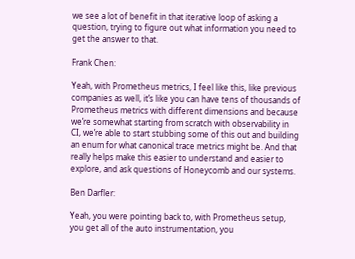we see a lot of benefit in that iterative loop of asking a question, trying to figure out what information you need to get the answer to that.

Frank Chen:

Yeah, with Prometheus metrics, I feel like this, like previous companies as well, it’s like you can have tens of thousands of Prometheus metrics with different dimensions and because we’re somewhat starting from scratch with observability in CI, we’re able to start stubbing some of this out and building an enum for what canonical trace metrics might be. And that really helps make this easier to understand and easier to explore, and ask questions of Honeycomb and our systems.

Ben Darfler:

Yeah, you were pointing back to, with Prometheus setup, you get all of the auto instrumentation, you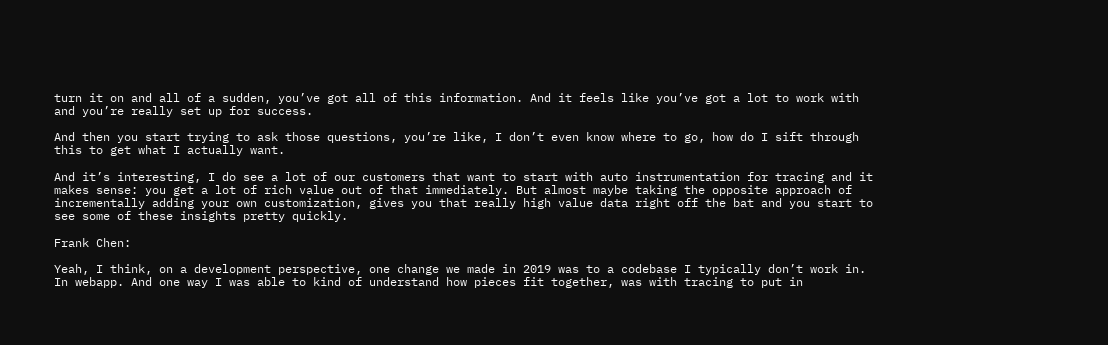turn it on and all of a sudden, you’ve got all of this information. And it feels like you’ve got a lot to work with and you’re really set up for success.

And then you start trying to ask those questions, you’re like, I don’t even know where to go, how do I sift through this to get what I actually want.

And it’s interesting, I do see a lot of our customers that want to start with auto instrumentation for tracing and it makes sense: you get a lot of rich value out of that immediately. But almost maybe taking the opposite approach of incrementally adding your own customization, gives you that really high value data right off the bat and you start to see some of these insights pretty quickly.

Frank Chen:

Yeah, I think, on a development perspective, one change we made in 2019 was to a codebase I typically don’t work in. In webapp. And one way I was able to kind of understand how pieces fit together, was with tracing to put in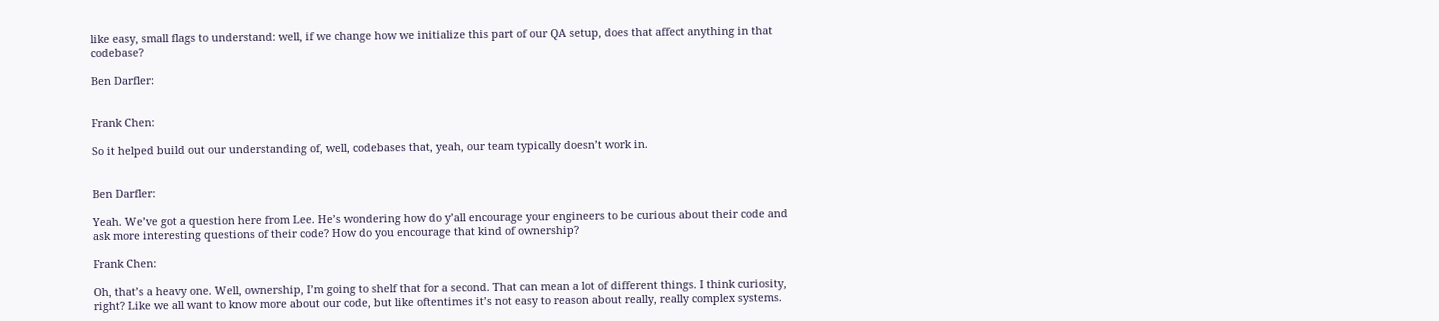like easy, small flags to understand: well, if we change how we initialize this part of our QA setup, does that affect anything in that codebase?

Ben Darfler:


Frank Chen:

So it helped build out our understanding of, well, codebases that, yeah, our team typically doesn’t work in.


Ben Darfler:

Yeah. We’ve got a question here from Lee. He’s wondering how do y’all encourage your engineers to be curious about their code and ask more interesting questions of their code? How do you encourage that kind of ownership?

Frank Chen:

Oh, that’s a heavy one. Well, ownership, I’m going to shelf that for a second. That can mean a lot of different things. I think curiosity, right? Like we all want to know more about our code, but like oftentimes it’s not easy to reason about really, really complex systems.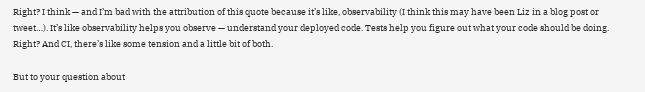Right? I think — and I’m bad with the attribution of this quote because it’s like, observability (I think this may have been Liz in a blog post or tweet…). It’s like observability helps you observe — understand your deployed code. Tests help you figure out what your code should be doing. Right? And CI, there’s like some tension and a little bit of both.

But to your question about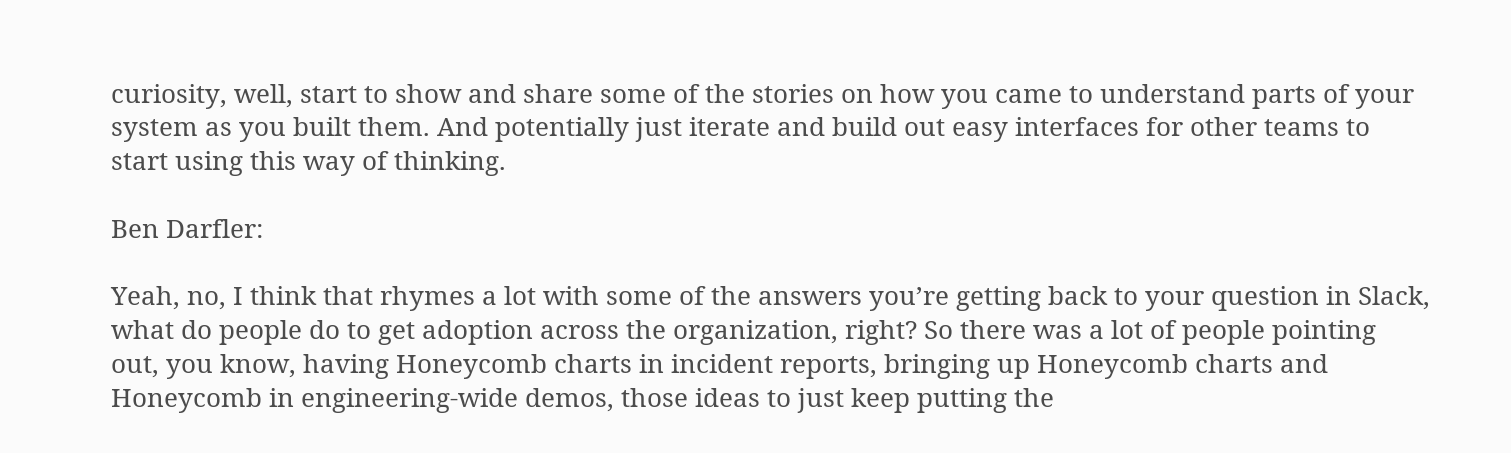curiosity, well, start to show and share some of the stories on how you came to understand parts of your system as you built them. And potentially just iterate and build out easy interfaces for other teams to start using this way of thinking.

Ben Darfler:

Yeah, no, I think that rhymes a lot with some of the answers you’re getting back to your question in Slack, what do people do to get adoption across the organization, right? So there was a lot of people pointing out, you know, having Honeycomb charts in incident reports, bringing up Honeycomb charts and Honeycomb in engineering-wide demos, those ideas to just keep putting the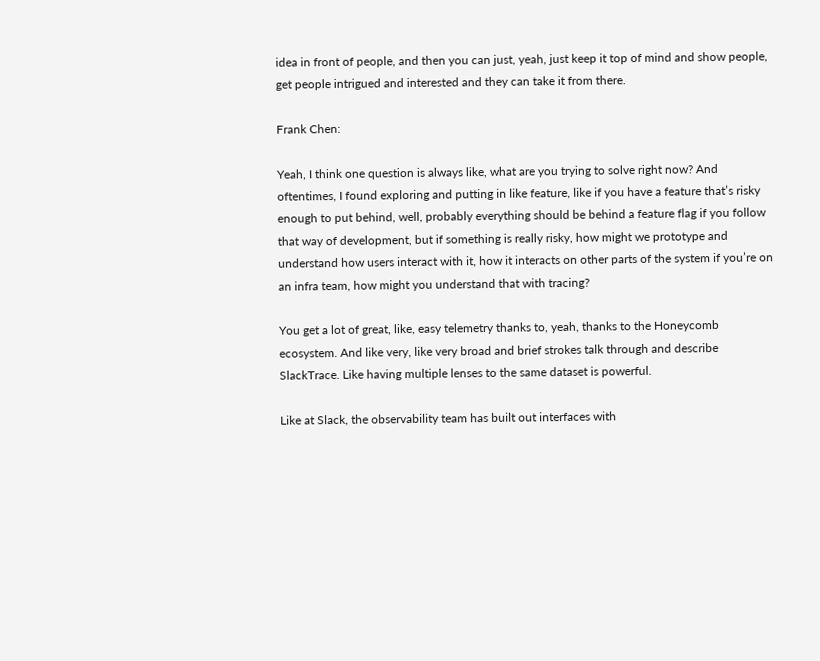idea in front of people, and then you can just, yeah, just keep it top of mind and show people, get people intrigued and interested and they can take it from there.

Frank Chen:

Yeah, I think one question is always like, what are you trying to solve right now? And oftentimes, I found exploring and putting in like feature, like if you have a feature that’s risky enough to put behind, well, probably everything should be behind a feature flag if you follow that way of development, but if something is really risky, how might we prototype and understand how users interact with it, how it interacts on other parts of the system if you’re on an infra team, how might you understand that with tracing?

You get a lot of great, like, easy telemetry thanks to, yeah, thanks to the Honeycomb ecosystem. And like very, like very broad and brief strokes talk through and describe SlackTrace. Like having multiple lenses to the same dataset is powerful.

Like at Slack, the observability team has built out interfaces with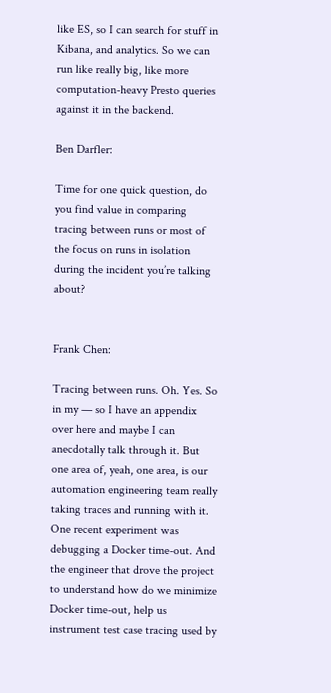like ES, so I can search for stuff in Kibana, and analytics. So we can run like really big, like more computation-heavy Presto queries against it in the backend.

Ben Darfler:

Time for one quick question, do you find value in comparing tracing between runs or most of the focus on runs in isolation during the incident you’re talking about?


Frank Chen:

Tracing between runs. Oh. Yes. So in my — so I have an appendix over here and maybe I can anecdotally talk through it. But one area of, yeah, one area, is our automation engineering team really taking traces and running with it. One recent experiment was debugging a Docker time-out. And the engineer that drove the project to understand how do we minimize Docker time-out, help us instrument test case tracing used by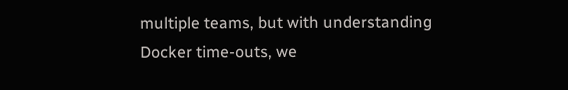multiple teams, but with understanding Docker time-outs, we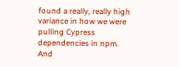found a really, really high variance in how we were pulling Cypress dependencies in npm. And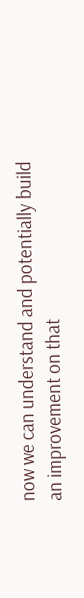now we can understand and potentially build an improvement on that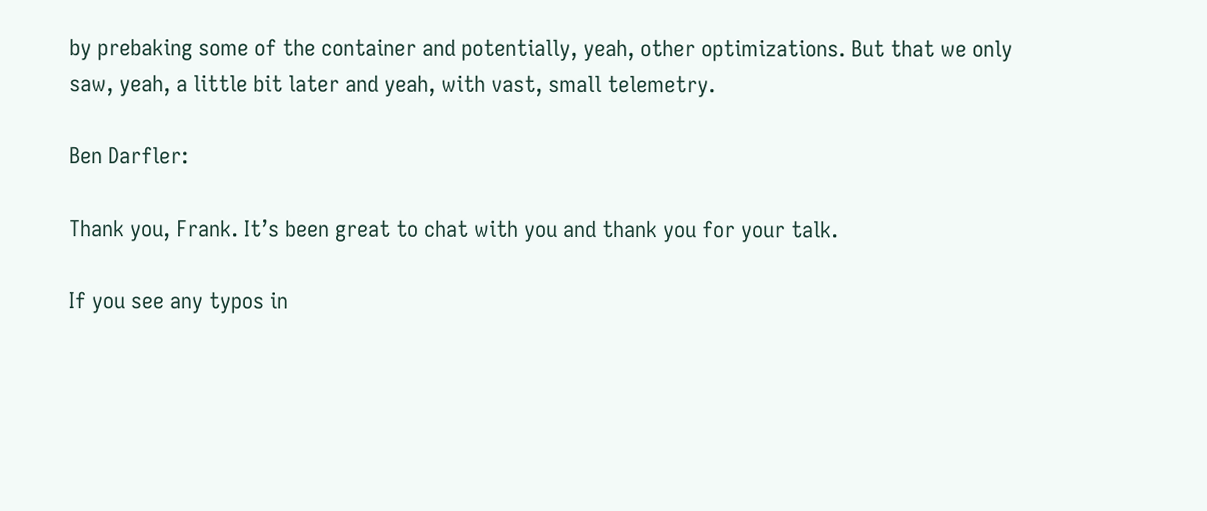by prebaking some of the container and potentially, yeah, other optimizations. But that we only saw, yeah, a little bit later and yeah, with vast, small telemetry.

Ben Darfler:

Thank you, Frank. It’s been great to chat with you and thank you for your talk.

If you see any typos in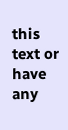this text or have any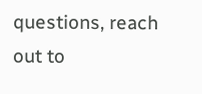questions, reach out to